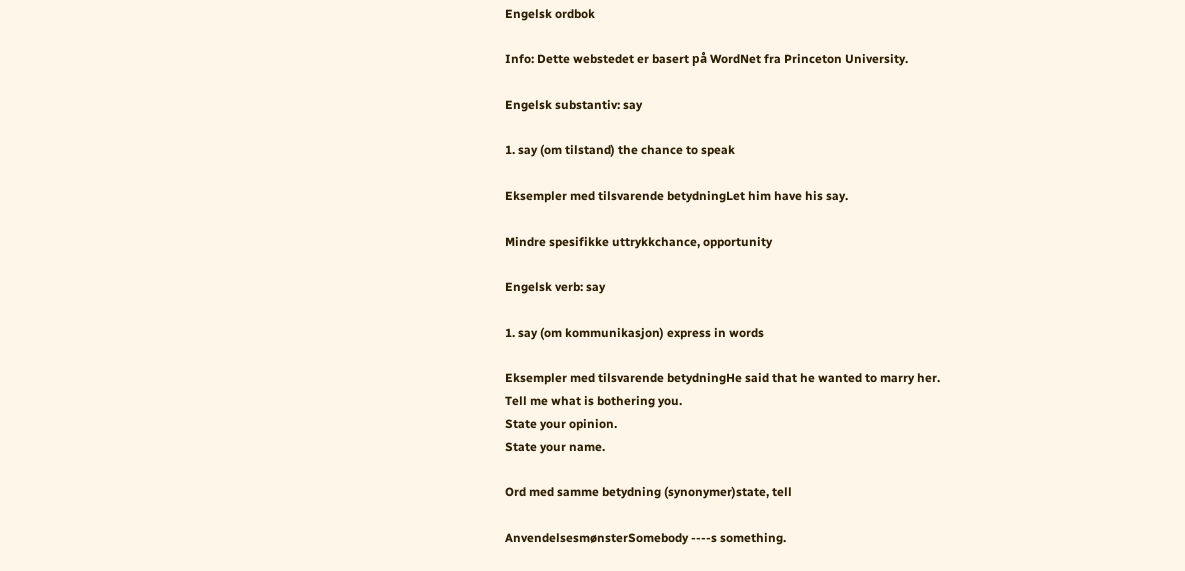Engelsk ordbok

Info: Dette webstedet er basert på WordNet fra Princeton University.

Engelsk substantiv: say

1. say (om tilstand) the chance to speak

Eksempler med tilsvarende betydningLet him have his say.

Mindre spesifikke uttrykkchance, opportunity

Engelsk verb: say

1. say (om kommunikasjon) express in words

Eksempler med tilsvarende betydningHe said that he wanted to marry her.
Tell me what is bothering you.
State your opinion.
State your name.

Ord med samme betydning (synonymer)state, tell

AnvendelsesmønsterSomebody ----s something.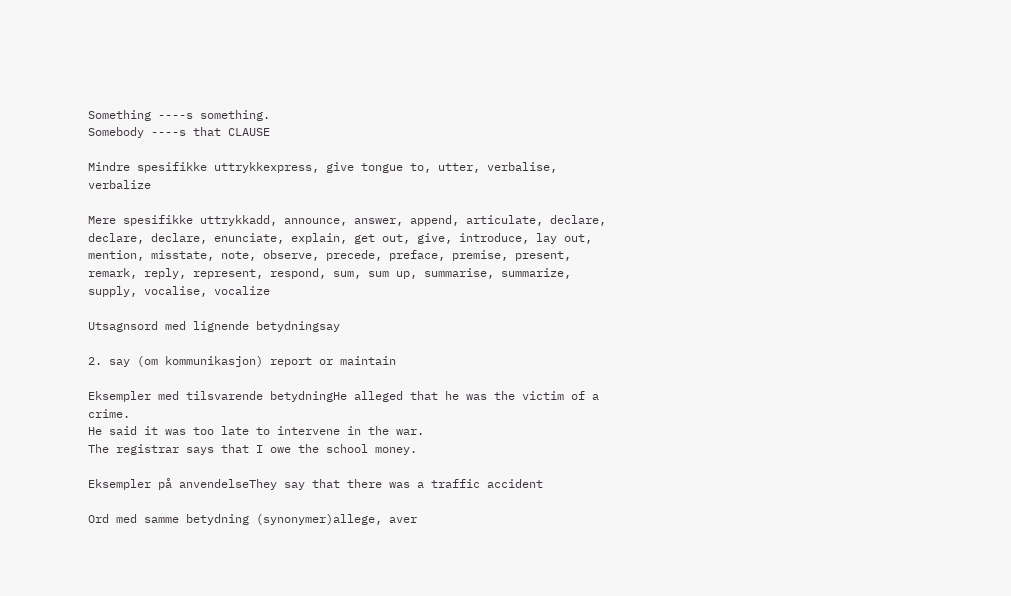Something ----s something.
Somebody ----s that CLAUSE

Mindre spesifikke uttrykkexpress, give tongue to, utter, verbalise, verbalize

Mere spesifikke uttrykkadd, announce, answer, append, articulate, declare, declare, declare, enunciate, explain, get out, give, introduce, lay out, mention, misstate, note, observe, precede, preface, premise, present, remark, reply, represent, respond, sum, sum up, summarise, summarize, supply, vocalise, vocalize

Utsagnsord med lignende betydningsay

2. say (om kommunikasjon) report or maintain

Eksempler med tilsvarende betydningHe alleged that he was the victim of a crime.
He said it was too late to intervene in the war.
The registrar says that I owe the school money.

Eksempler på anvendelseThey say that there was a traffic accident

Ord med samme betydning (synonymer)allege, aver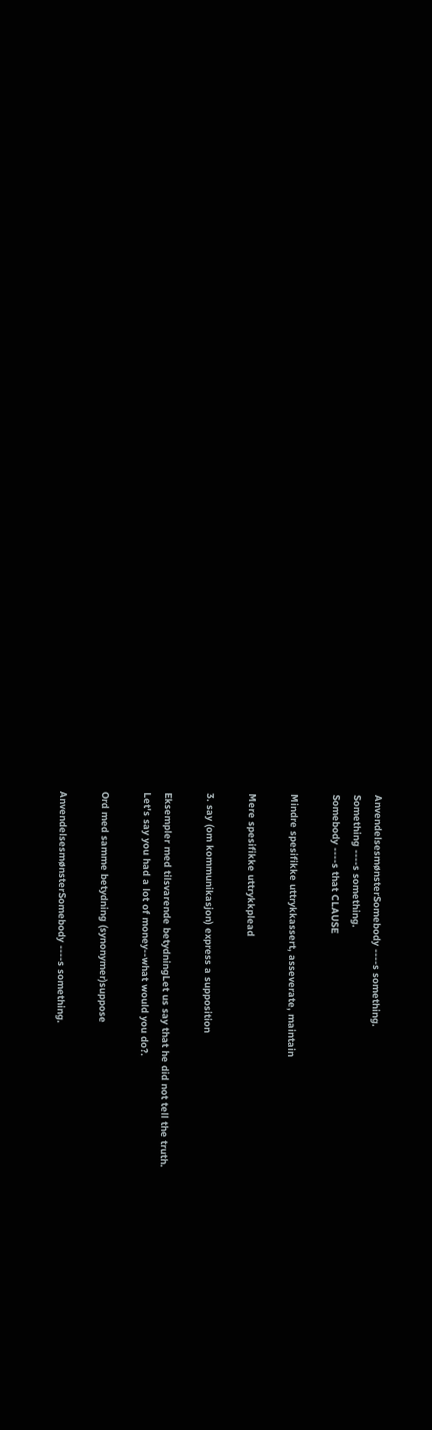AnvendelsesmønsterSomebody ----s something.
Something ----s something.
Somebody ----s that CLAUSE

Mindre spesifikke uttrykkassert, asseverate, maintain

Mere spesifikke uttrykkplead

3. say (om kommunikasjon) express a supposition

Eksempler med tilsvarende betydningLet us say that he did not tell the truth.
Let's say you had a lot of money--what would you do?.

Ord med samme betydning (synonymer)suppose

AnvendelsesmønsterSomebody ----s something.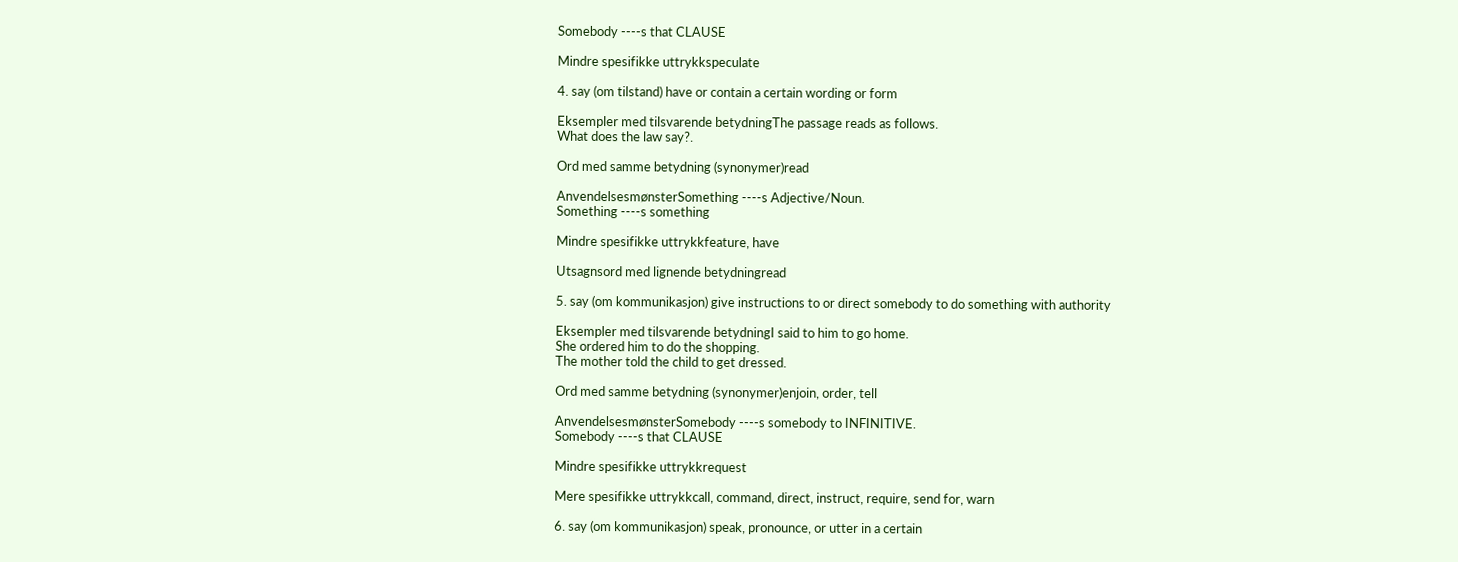Somebody ----s that CLAUSE

Mindre spesifikke uttrykkspeculate

4. say (om tilstand) have or contain a certain wording or form

Eksempler med tilsvarende betydningThe passage reads as follows.
What does the law say?.

Ord med samme betydning (synonymer)read

AnvendelsesmønsterSomething ----s Adjective/Noun.
Something ----s something

Mindre spesifikke uttrykkfeature, have

Utsagnsord med lignende betydningread

5. say (om kommunikasjon) give instructions to or direct somebody to do something with authority

Eksempler med tilsvarende betydningI said to him to go home.
She ordered him to do the shopping.
The mother told the child to get dressed.

Ord med samme betydning (synonymer)enjoin, order, tell

AnvendelsesmønsterSomebody ----s somebody to INFINITIVE.
Somebody ----s that CLAUSE

Mindre spesifikke uttrykkrequest

Mere spesifikke uttrykkcall, command, direct, instruct, require, send for, warn

6. say (om kommunikasjon) speak, pronounce, or utter in a certain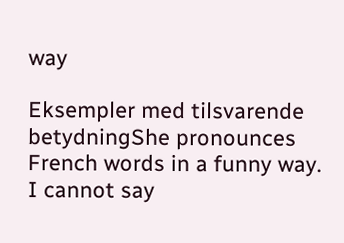way

Eksempler med tilsvarende betydningShe pronounces French words in a funny way.
I cannot say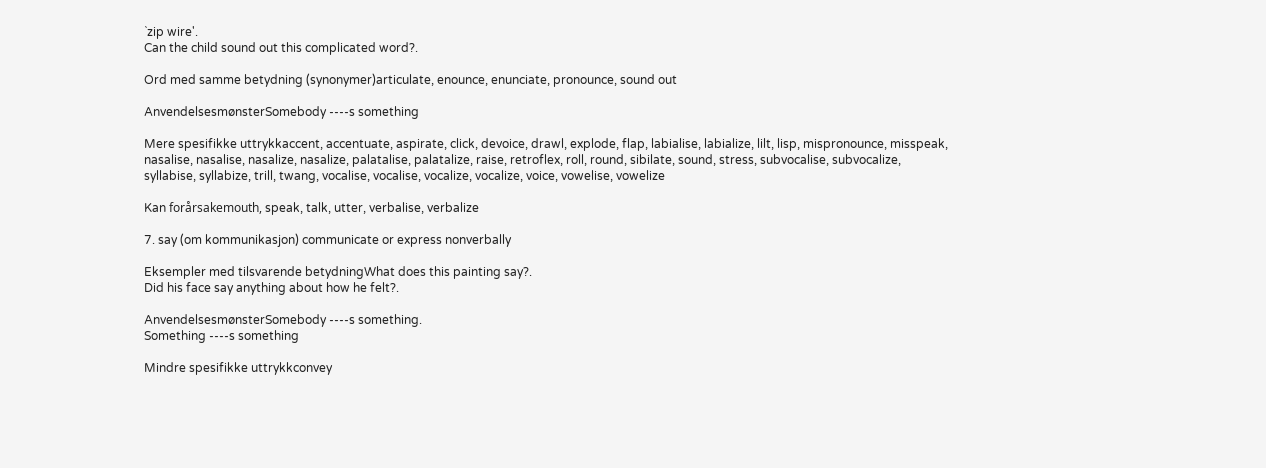`zip wire'.
Can the child sound out this complicated word?.

Ord med samme betydning (synonymer)articulate, enounce, enunciate, pronounce, sound out

AnvendelsesmønsterSomebody ----s something

Mere spesifikke uttrykkaccent, accentuate, aspirate, click, devoice, drawl, explode, flap, labialise, labialize, lilt, lisp, mispronounce, misspeak, nasalise, nasalise, nasalize, nasalize, palatalise, palatalize, raise, retroflex, roll, round, sibilate, sound, stress, subvocalise, subvocalize, syllabise, syllabize, trill, twang, vocalise, vocalise, vocalize, vocalize, voice, vowelise, vowelize

Kan forårsakemouth, speak, talk, utter, verbalise, verbalize

7. say (om kommunikasjon) communicate or express nonverbally

Eksempler med tilsvarende betydningWhat does this painting say?.
Did his face say anything about how he felt?.

AnvendelsesmønsterSomebody ----s something.
Something ----s something

Mindre spesifikke uttrykkconvey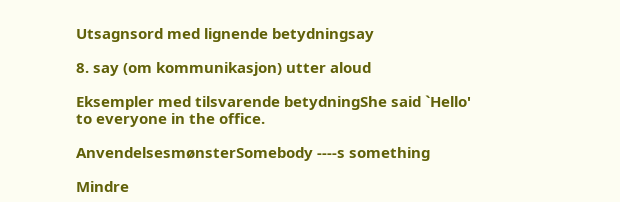Utsagnsord med lignende betydningsay

8. say (om kommunikasjon) utter aloud

Eksempler med tilsvarende betydningShe said `Hello' to everyone in the office.

AnvendelsesmønsterSomebody ----s something

Mindre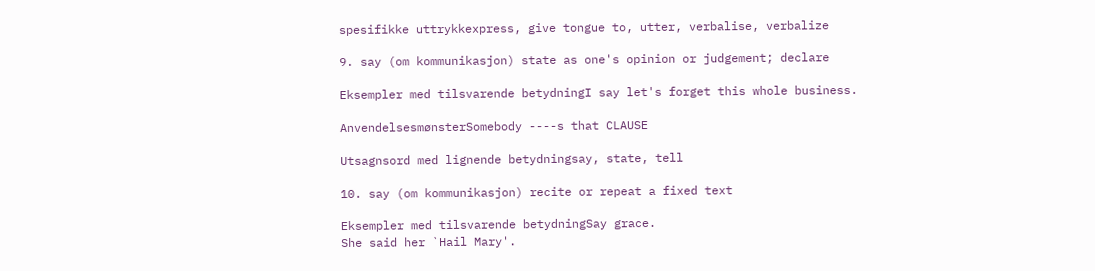spesifikke uttrykkexpress, give tongue to, utter, verbalise, verbalize

9. say (om kommunikasjon) state as one's opinion or judgement; declare

Eksempler med tilsvarende betydningI say let's forget this whole business.

AnvendelsesmønsterSomebody ----s that CLAUSE

Utsagnsord med lignende betydningsay, state, tell

10. say (om kommunikasjon) recite or repeat a fixed text

Eksempler med tilsvarende betydningSay grace.
She said her `Hail Mary'.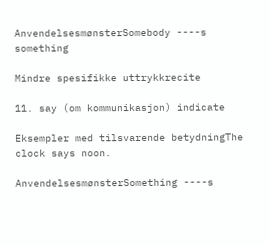AnvendelsesmønsterSomebody ----s something

Mindre spesifikke uttrykkrecite

11. say (om kommunikasjon) indicate

Eksempler med tilsvarende betydningThe clock says noon.

AnvendelsesmønsterSomething ----s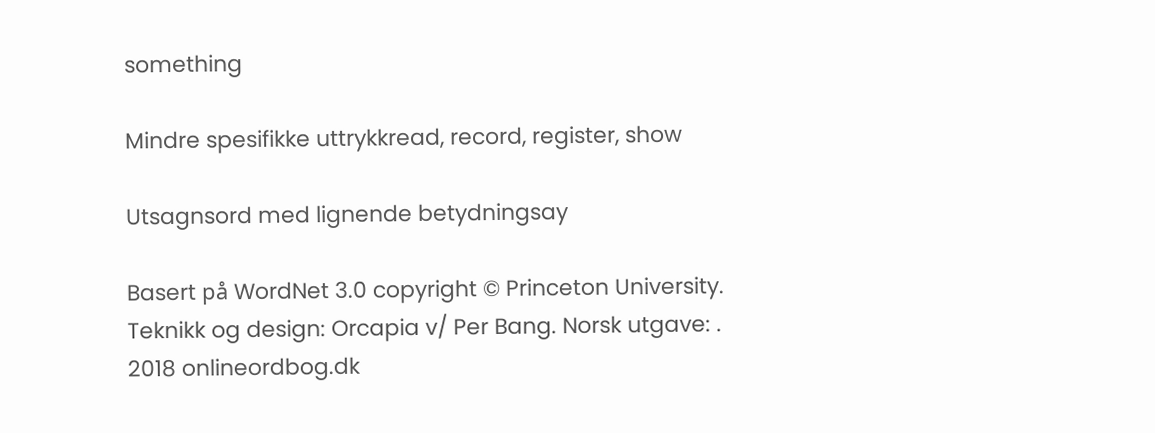something

Mindre spesifikke uttrykkread, record, register, show

Utsagnsord med lignende betydningsay

Basert på WordNet 3.0 copyright © Princeton University.
Teknikk og design: Orcapia v/ Per Bang. Norsk utgave: .
2018 onlineordbog.dk